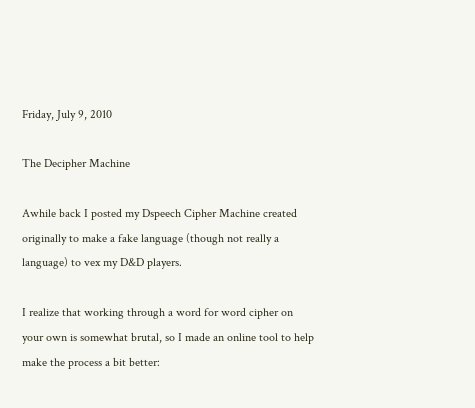Friday, July 9, 2010

The Decipher Machine

Awhile back I posted my Dspeech Cipher Machine created originally to make a fake language (though not really a language) to vex my D&D players.

I realize that working through a word for word cipher on your own is somewhat brutal, so I made an online tool to help make the process a bit better: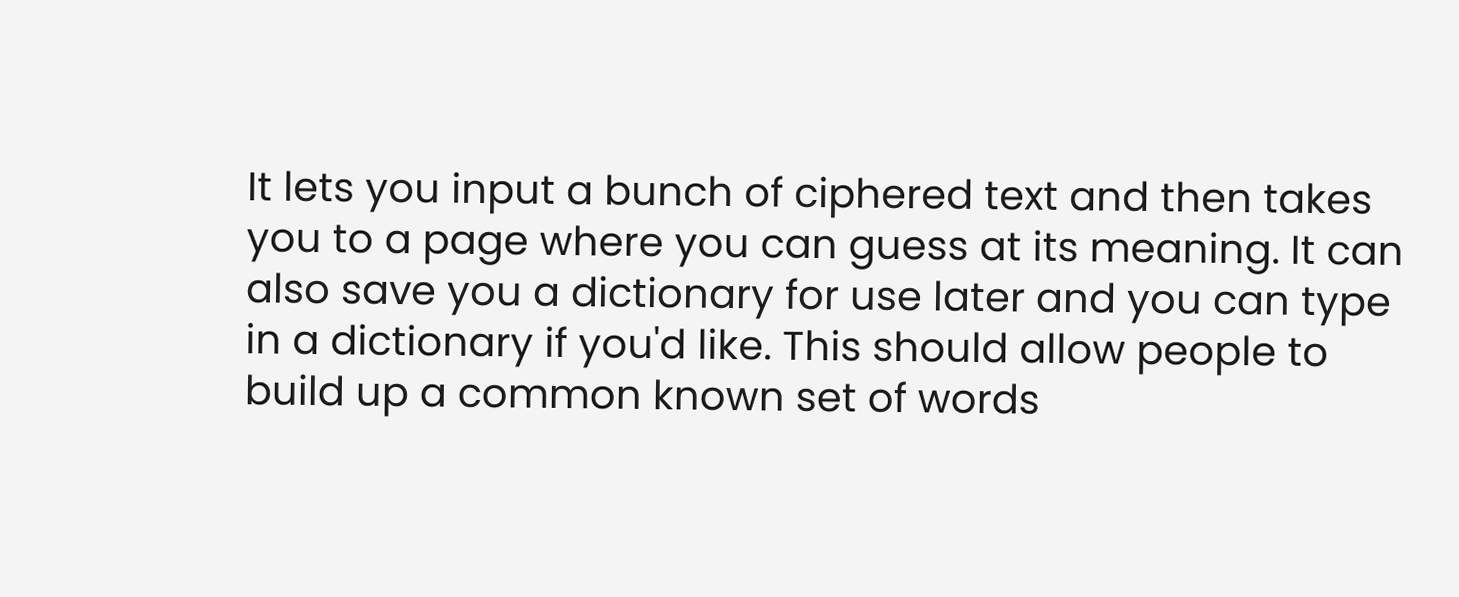It lets you input a bunch of ciphered text and then takes you to a page where you can guess at its meaning. It can also save you a dictionary for use later and you can type in a dictionary if you'd like. This should allow people to build up a common known set of words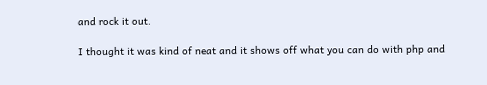and rock it out.

I thought it was kind of neat and it shows off what you can do with php and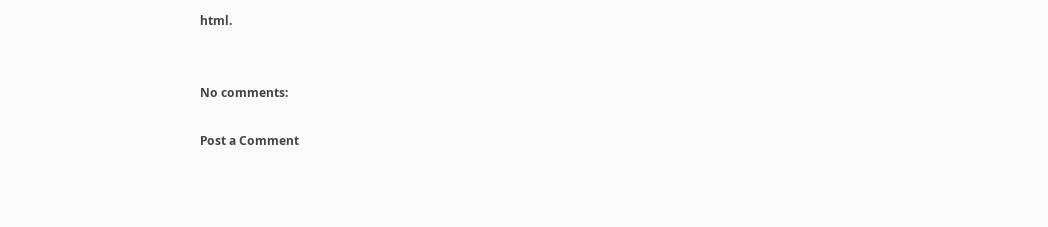html.


No comments:

Post a Comment